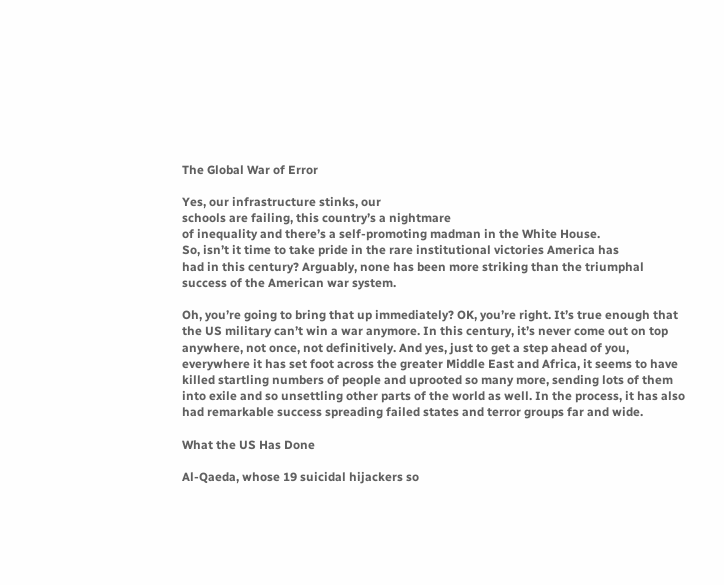The Global War of Error

Yes, our infrastructure stinks, our
schools are failing, this country’s a nightmare
of inequality and there’s a self-promoting madman in the White House.
So, isn’t it time to take pride in the rare institutional victories America has
had in this century? Arguably, none has been more striking than the triumphal
success of the American war system.

Oh, you’re going to bring that up immediately? OK, you’re right. It’s true enough that the US military can’t win a war anymore. In this century, it’s never come out on top anywhere, not once, not definitively. And yes, just to get a step ahead of you, everywhere it has set foot across the greater Middle East and Africa, it seems to have killed startling numbers of people and uprooted so many more, sending lots of them into exile and so unsettling other parts of the world as well. In the process, it has also had remarkable success spreading failed states and terror groups far and wide.

What the US Has Done

Al-Qaeda, whose 19 suicidal hijackers so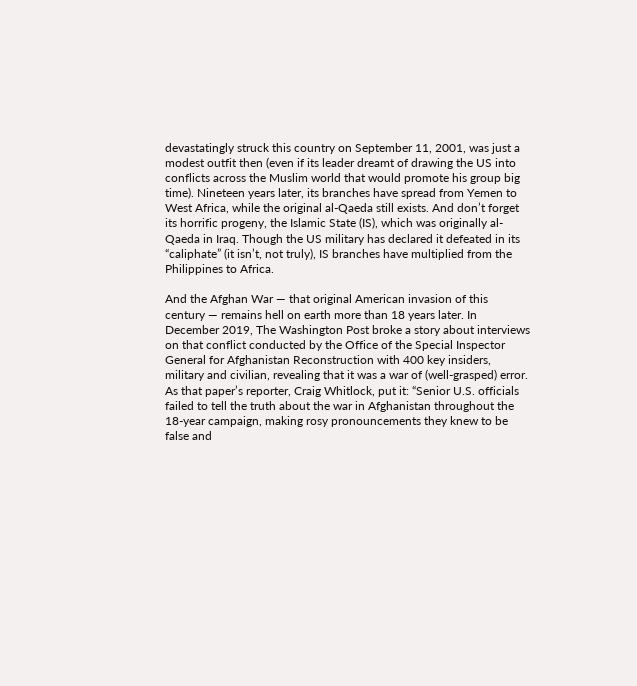devastatingly struck this country on September 11, 2001, was just a modest outfit then (even if its leader dreamt of drawing the US into conflicts across the Muslim world that would promote his group big time). Nineteen years later, its branches have spread from Yemen to West Africa, while the original al-Qaeda still exists. And don’t forget its horrific progeny, the Islamic State (IS), which was originally al-Qaeda in Iraq. Though the US military has declared it defeated in its “caliphate” (it isn’t, not truly), IS branches have multiplied from the Philippines to Africa.

And the Afghan War — that original American invasion of this century — remains hell on earth more than 18 years later. In December 2019, The Washington Post broke a story about interviews on that conflict conducted by the Office of the Special Inspector General for Afghanistan Reconstruction with 400 key insiders, military and civilian, revealing that it was a war of (well-grasped) error. As that paper’s reporter, Craig Whitlock, put it: “Senior U.S. officials failed to tell the truth about the war in Afghanistan throughout the 18-year campaign, making rosy pronouncements they knew to be false and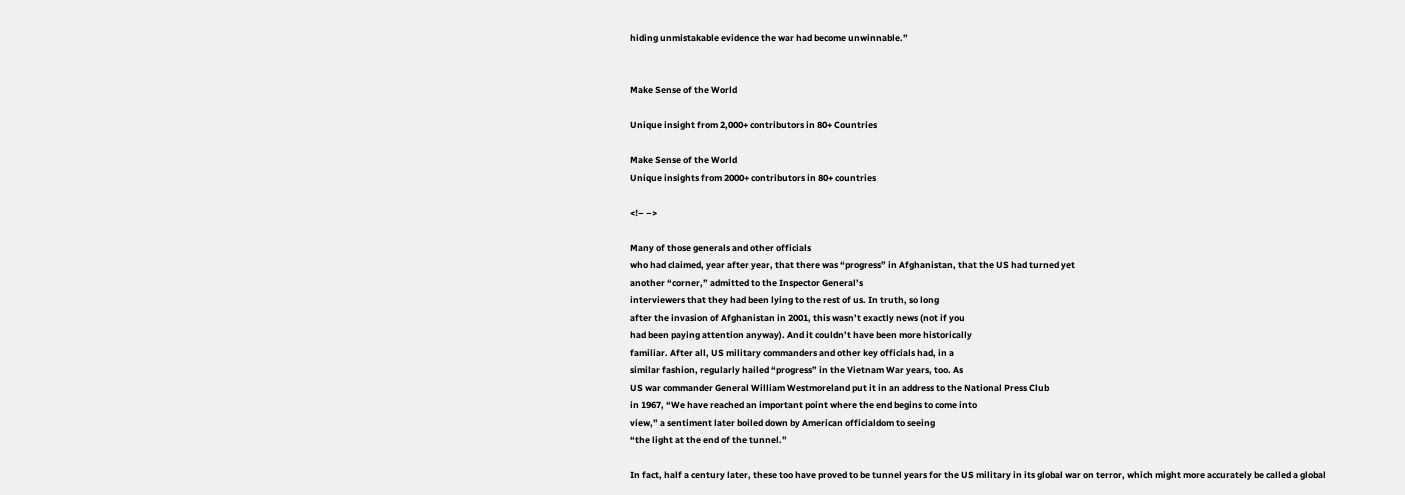hiding unmistakable evidence the war had become unwinnable.”


Make Sense of the World

Unique insight from 2,000+ contributors in 80+ Countries

Make Sense of the World
Unique insights from 2000+ contributors in 80+ countries

<!– –>

Many of those generals and other officials
who had claimed, year after year, that there was “progress” in Afghanistan, that the US had turned yet
another “corner,” admitted to the Inspector General’s
interviewers that they had been lying to the rest of us. In truth, so long
after the invasion of Afghanistan in 2001, this wasn’t exactly news (not if you
had been paying attention anyway). And it couldn’t have been more historically
familiar. After all, US military commanders and other key officials had, in a
similar fashion, regularly hailed “progress” in the Vietnam War years, too. As
US war commander General William Westmoreland put it in an address to the National Press Club
in 1967, “We have reached an important point where the end begins to come into
view,” a sentiment later boiled down by American officialdom to seeing
“the light at the end of the tunnel.”

In fact, half a century later, these too have proved to be tunnel years for the US military in its global war on terror, which might more accurately be called a global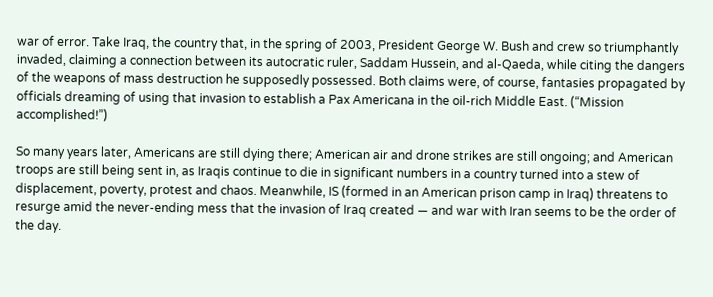war of error. Take Iraq, the country that, in the spring of 2003, President George W. Bush and crew so triumphantly invaded, claiming a connection between its autocratic ruler, Saddam Hussein, and al-Qaeda, while citing the dangers of the weapons of mass destruction he supposedly possessed. Both claims were, of course, fantasies propagated by officials dreaming of using that invasion to establish a Pax Americana in the oil-rich Middle East. (“Mission accomplished!”)

So many years later, Americans are still dying there; American air and drone strikes are still ongoing; and American troops are still being sent in, as Iraqis continue to die in significant numbers in a country turned into a stew of displacement, poverty, protest and chaos. Meanwhile, IS (formed in an American prison camp in Iraq) threatens to resurge amid the never-ending mess that the invasion of Iraq created — and war with Iran seems to be the order of the day.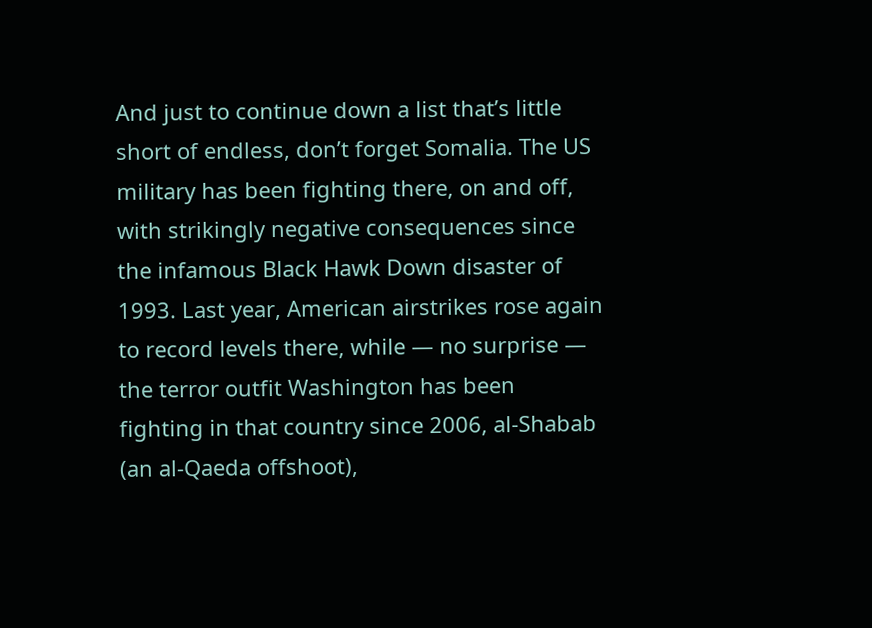And just to continue down a list that’s little short of endless, don’t forget Somalia. The US military has been fighting there, on and off, with strikingly negative consequences since the infamous Black Hawk Down disaster of 1993. Last year, American airstrikes rose again to record levels there, while — no surprise — the terror outfit Washington has been fighting in that country since 2006, al-Shabab (an al-Qaeda offshoot),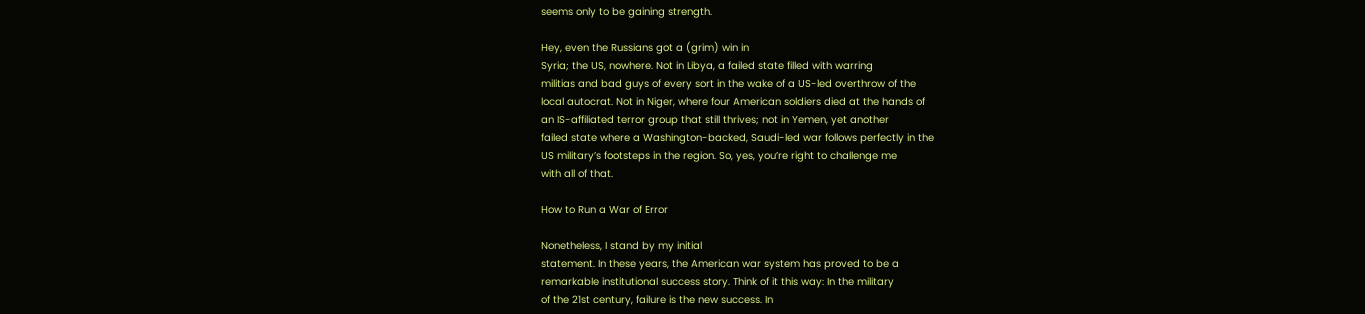seems only to be gaining strength.

Hey, even the Russians got a (grim) win in
Syria; the US, nowhere. Not in Libya, a failed state filled with warring
militias and bad guys of every sort in the wake of a US-led overthrow of the
local autocrat. Not in Niger, where four American soldiers died at the hands of
an IS-affiliated terror group that still thrives; not in Yemen, yet another
failed state where a Washington-backed, Saudi-led war follows perfectly in the
US military’s footsteps in the region. So, yes, you’re right to challenge me
with all of that.

How to Run a War of Error

Nonetheless, I stand by my initial
statement. In these years, the American war system has proved to be a
remarkable institutional success story. Think of it this way: In the military
of the 21st century, failure is the new success. In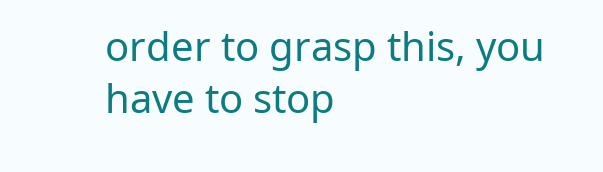order to grasp this, you
have to stop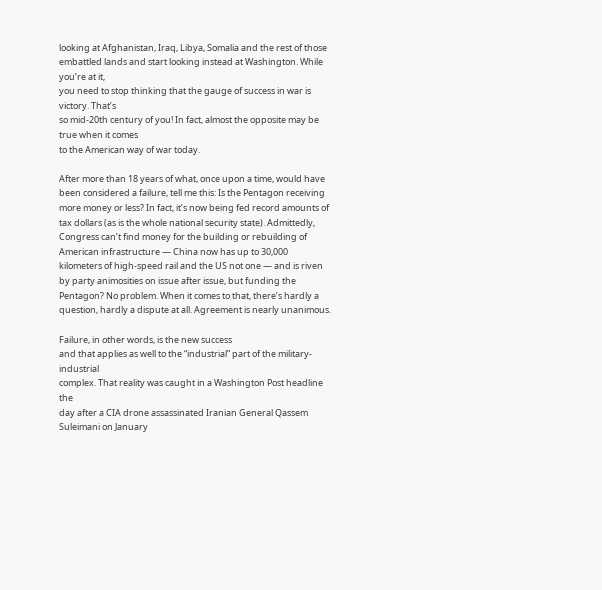looking at Afghanistan, Iraq, Libya, Somalia and the rest of those
embattled lands and start looking instead at Washington. While you’re at it,
you need to stop thinking that the gauge of success in war is victory. That’s
so mid-20th century of you! In fact, almost the opposite may be true when it comes
to the American way of war today.

After more than 18 years of what, once upon a time, would have been considered a failure, tell me this: Is the Pentagon receiving more money or less? In fact, it’s now being fed record amounts of tax dollars (as is the whole national security state). Admittedly, Congress can’t find money for the building or rebuilding of American infrastructure — China now has up to 30,000 kilometers of high-speed rail and the US not one — and is riven by party animosities on issue after issue, but funding the Pentagon? No problem. When it comes to that, there’s hardly a question, hardly a dispute at all. Agreement is nearly unanimous.

Failure, in other words, is the new success
and that applies as well to the “industrial” part of the military-industrial
complex. That reality was caught in a Washington Post headline the
day after a CIA drone assassinated Iranian General Qassem Suleimani on January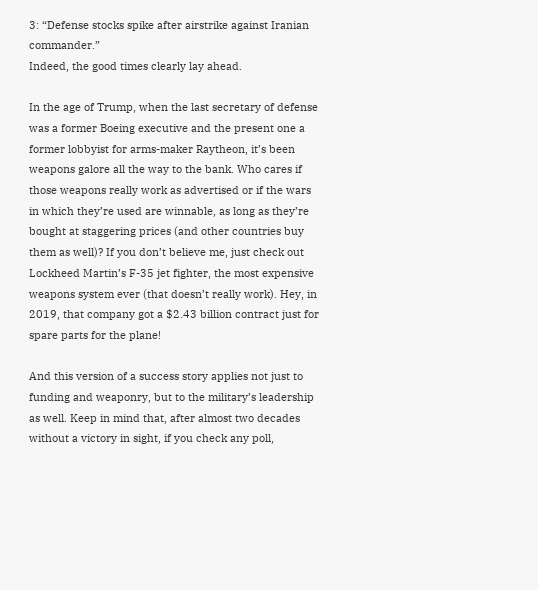3: “Defense stocks spike after airstrike against Iranian commander.”
Indeed, the good times clearly lay ahead.

In the age of Trump, when the last secretary of defense was a former Boeing executive and the present one a former lobbyist for arms-maker Raytheon, it’s been weapons galore all the way to the bank. Who cares if those weapons really work as advertised or if the wars in which they’re used are winnable, as long as they’re bought at staggering prices (and other countries buy them as well)? If you don’t believe me, just check out Lockheed Martin’s F-35 jet fighter, the most expensive weapons system ever (that doesn’t really work). Hey, in 2019, that company got a $2.43 billion contract just for spare parts for the plane!

And this version of a success story applies not just to funding and weaponry, but to the military’s leadership as well. Keep in mind that, after almost two decades without a victory in sight, if you check any poll,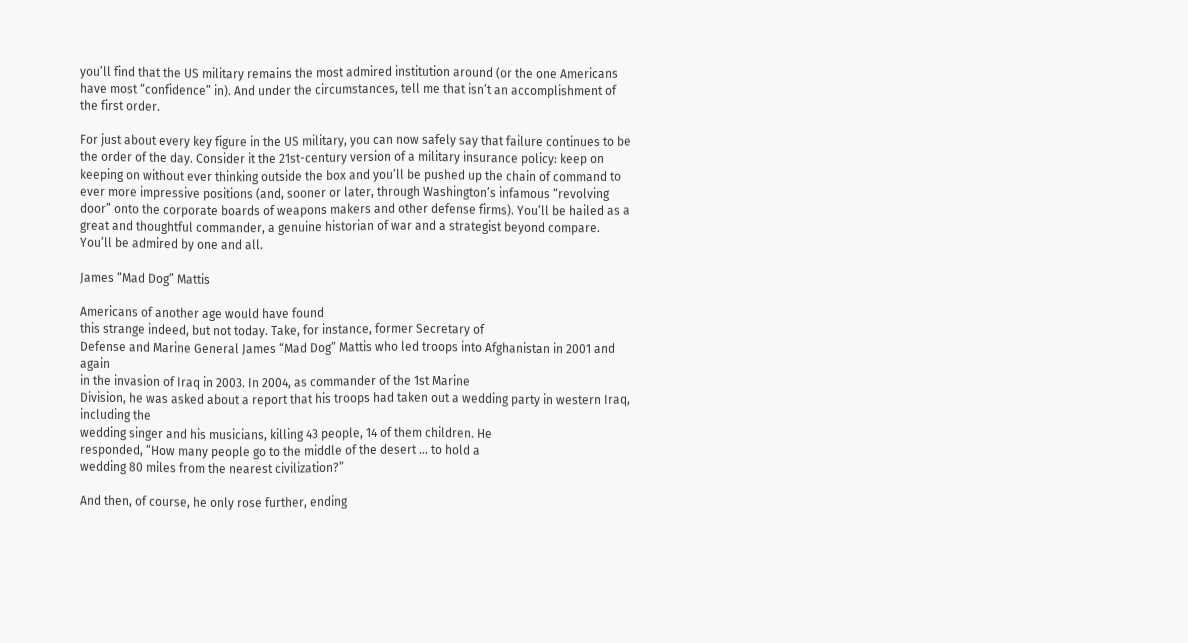you’ll find that the US military remains the most admired institution around (or the one Americans have most “confidence” in). And under the circumstances, tell me that isn’t an accomplishment of the first order.

For just about every key figure in the US military, you can now safely say that failure continues to be the order of the day. Consider it the 21st-century version of a military insurance policy: keep on keeping on without ever thinking outside the box and you’ll be pushed up the chain of command to ever more impressive positions (and, sooner or later, through Washington’s infamous “revolving door” onto the corporate boards of weapons makers and other defense firms). You’ll be hailed as a great and thoughtful commander, a genuine historian of war and a strategist beyond compare. You’ll be admired by one and all.

James “Mad Dog” Mattis

Americans of another age would have found
this strange indeed, but not today. Take, for instance, former Secretary of
Defense and Marine General James “Mad Dog” Mattis who led troops into Afghanistan in 2001 and again
in the invasion of Iraq in 2003. In 2004, as commander of the 1st Marine
Division, he was asked about a report that his troops had taken out a wedding party in western Iraq, including the
wedding singer and his musicians, killing 43 people, 14 of them children. He
responded, “How many people go to the middle of the desert … to hold a
wedding 80 miles from the nearest civilization?”

And then, of course, he only rose further, ending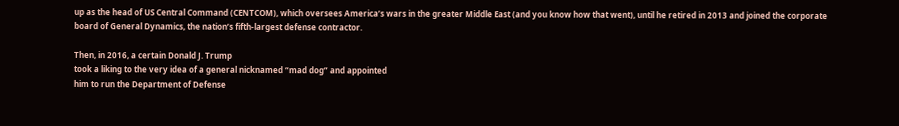up as the head of US Central Command (CENTCOM), which oversees America’s wars in the greater Middle East (and you know how that went), until he retired in 2013 and joined the corporate board of General Dynamics, the nation’s fifth-largest defense contractor.

Then, in 2016, a certain Donald J. Trump
took a liking to the very idea of a general nicknamed “mad dog” and appointed
him to run the Department of Defense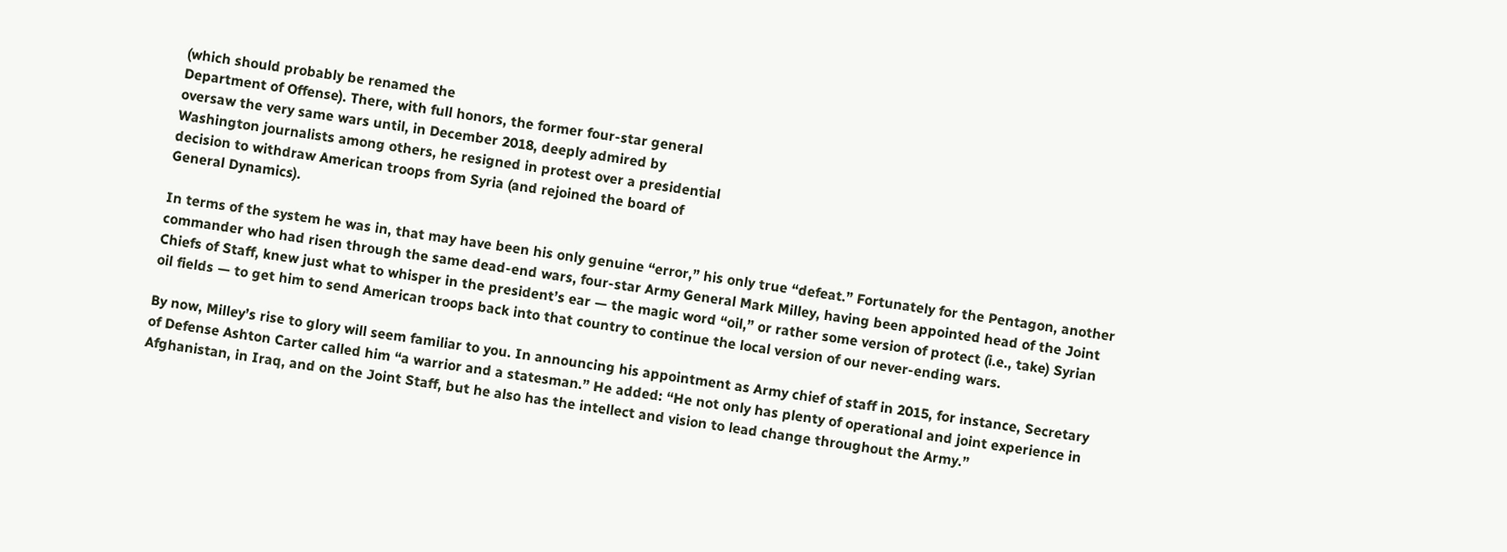(which should probably be renamed the
Department of Offense). There, with full honors, the former four-star general
oversaw the very same wars until, in December 2018, deeply admired by
Washington journalists among others, he resigned in protest over a presidential
decision to withdraw American troops from Syria (and rejoined the board of
General Dynamics).

In terms of the system he was in, that may have been his only genuine “error,” his only true “defeat.” Fortunately for the Pentagon, another commander who had risen through the same dead-end wars, four-star Army General Mark Milley, having been appointed head of the Joint Chiefs of Staff, knew just what to whisper in the president’s ear — the magic word “oil,” or rather some version of protect (i.e., take) Syrian oil fields — to get him to send American troops back into that country to continue the local version of our never-ending wars.

By now, Milley’s rise to glory will seem familiar to you. In announcing his appointment as Army chief of staff in 2015, for instance, Secretary of Defense Ashton Carter called him “a warrior and a statesman.” He added: “He not only has plenty of operational and joint experience in Afghanistan, in Iraq, and on the Joint Staff, but he also has the intellect and vision to lead change throughout the Army.”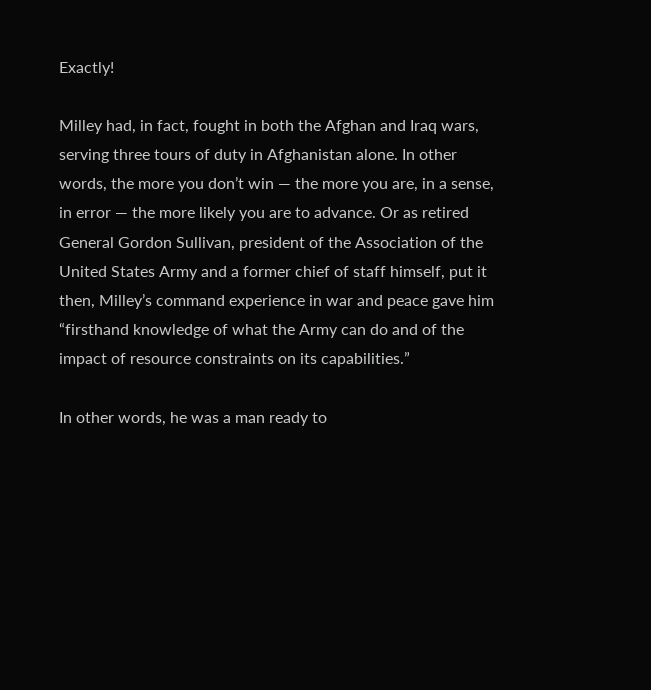Exactly!

Milley had, in fact, fought in both the Afghan and Iraq wars, serving three tours of duty in Afghanistan alone. In other words, the more you don’t win — the more you are, in a sense, in error — the more likely you are to advance. Or as retired General Gordon Sullivan, president of the Association of the United States Army and a former chief of staff himself, put it then, Milley’s command experience in war and peace gave him “firsthand knowledge of what the Army can do and of the impact of resource constraints on its capabilities.”

In other words, he was a man ready to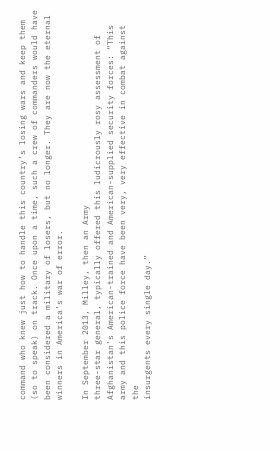command who knew just how to handle this country’s losing wars and keep them
(so to speak) on track. Once upon a time, such a crew of commanders would have
been considered a military of losers, but no longer. They are now the eternal
winners in America’s war of error.

In September 2013, Milley, then an Army
three-star general, typically offered this ludicrously rosy assessment of
Afghanistan’s American-trained and American-supplied security forces: “This
army and this police force have been very, very effective in combat against the
insurgents every single day.”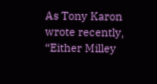As Tony Karon wrote recently, “Either Milley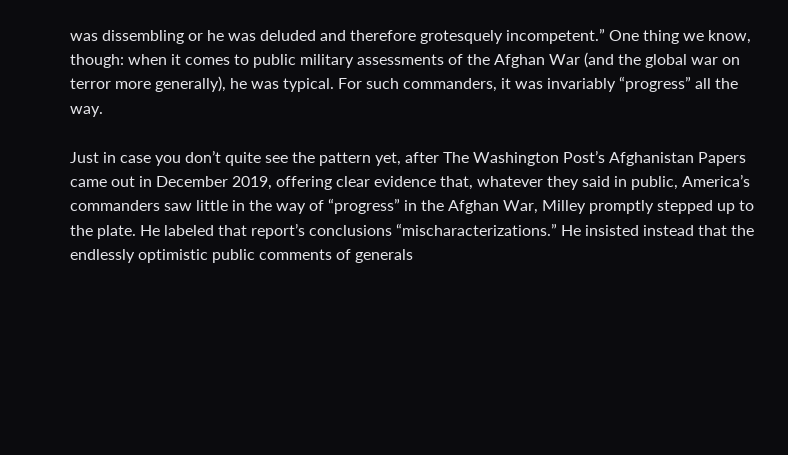was dissembling or he was deluded and therefore grotesquely incompetent.” One thing we know, though: when it comes to public military assessments of the Afghan War (and the global war on terror more generally), he was typical. For such commanders, it was invariably “progress” all the way.

Just in case you don’t quite see the pattern yet, after The Washington Post’s Afghanistan Papers came out in December 2019, offering clear evidence that, whatever they said in public, America’s commanders saw little in the way of “progress” in the Afghan War, Milley promptly stepped up to the plate. He labeled that report’s conclusions “mischaracterizations.” He insisted instead that the endlessly optimistic public comments of generals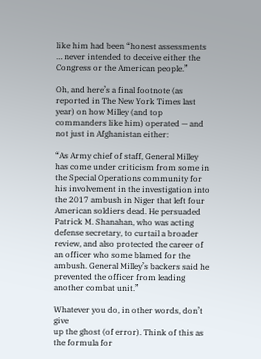like him had been “honest assessments … never intended to deceive either the Congress or the American people.”

Oh, and here’s a final footnote (as reported in The New York Times last year) on how Milley (and top commanders like him) operated — and not just in Afghanistan either:

“As Army chief of staff, General Milley has come under criticism from some in the Special Operations community for his involvement in the investigation into the 2017 ambush in Niger that left four American soldiers dead. He persuaded Patrick M. Shanahan, who was acting defense secretary, to curtail a broader review, and also protected the career of an officer who some blamed for the ambush. General Milley’s backers said he prevented the officer from leading another combat unit.”

Whatever you do, in other words, don’t give
up the ghost (of error). Think of this as the formula for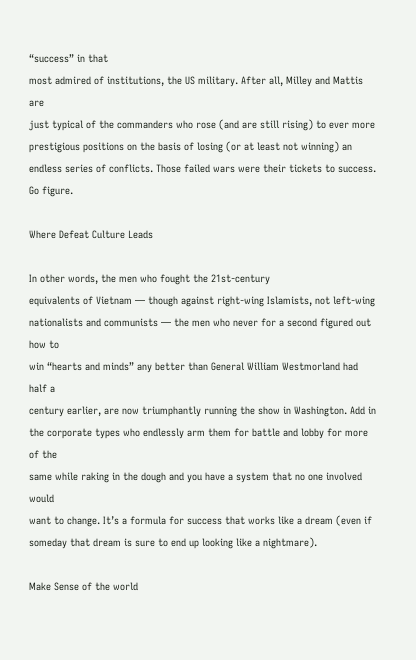“success” in that
most admired of institutions, the US military. After all, Milley and Mattis are
just typical of the commanders who rose (and are still rising) to ever more
prestigious positions on the basis of losing (or at least not winning) an
endless series of conflicts. Those failed wars were their tickets to success.
Go figure.

Where Defeat Culture Leads

In other words, the men who fought the 21st-century
equivalents of Vietnam — though against right-wing Islamists, not left-wing
nationalists and communists — the men who never for a second figured out how to
win “hearts and minds” any better than General William Westmorland had half a
century earlier, are now triumphantly running the show in Washington. Add in
the corporate types who endlessly arm them for battle and lobby for more of the
same while raking in the dough and you have a system that no one involved would
want to change. It’s a formula for success that works like a dream (even if
someday that dream is sure to end up looking like a nightmare).

Make Sense of the world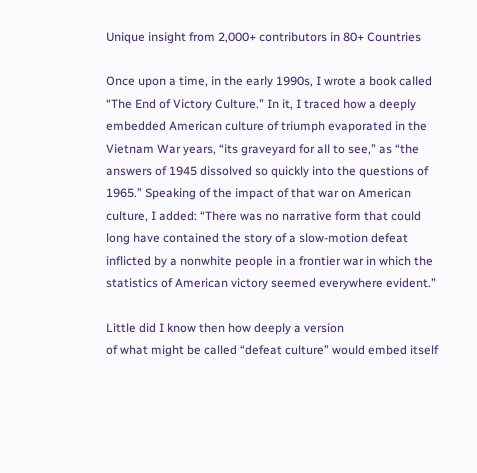Unique insight from 2,000+ contributors in 80+ Countries

Once upon a time, in the early 1990s, I wrote a book called “The End of Victory Culture.” In it, I traced how a deeply embedded American culture of triumph evaporated in the Vietnam War years, “its graveyard for all to see,” as “the answers of 1945 dissolved so quickly into the questions of 1965.” Speaking of the impact of that war on American culture, I added: “There was no narrative form that could long have contained the story of a slow-motion defeat inflicted by a nonwhite people in a frontier war in which the statistics of American victory seemed everywhere evident.”

Little did I know then how deeply a version
of what might be called “defeat culture” would embed itself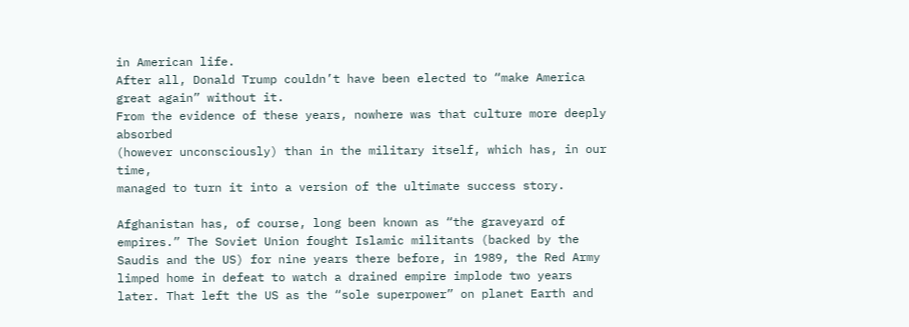in American life.
After all, Donald Trump couldn’t have been elected to “make America
great again” without it.
From the evidence of these years, nowhere was that culture more deeply absorbed
(however unconsciously) than in the military itself, which has, in our time,
managed to turn it into a version of the ultimate success story.

Afghanistan has, of course, long been known as “the graveyard of empires.” The Soviet Union fought Islamic militants (backed by the Saudis and the US) for nine years there before, in 1989, the Red Army limped home in defeat to watch a drained empire implode two years later. That left the US as the “sole superpower” on planet Earth and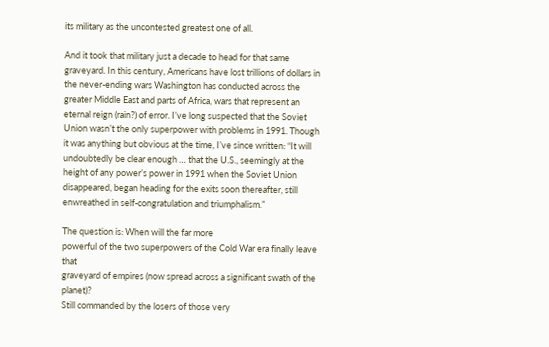its military as the uncontested greatest one of all.

And it took that military just a decade to head for that same graveyard. In this century, Americans have lost trillions of dollars in the never-ending wars Washington has conducted across the greater Middle East and parts of Africa, wars that represent an eternal reign (rain?) of error. I’ve long suspected that the Soviet Union wasn’t the only superpower with problems in 1991. Though it was anything but obvious at the time, I’ve since written: “It will undoubtedly be clear enough … that the U.S., seemingly at the height of any power’s power in 1991 when the Soviet Union disappeared, began heading for the exits soon thereafter, still enwreathed in self-congratulation and triumphalism.”

The question is: When will the far more
powerful of the two superpowers of the Cold War era finally leave that
graveyard of empires (now spread across a significant swath of the planet)?
Still commanded by the losers of those very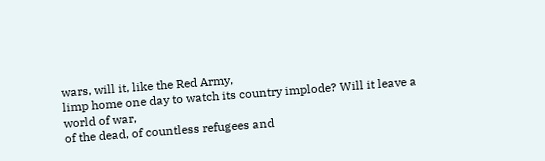wars, will it, like the Red Army,
limp home one day to watch its country implode? Will it leave a world of war,
of the dead, of countless refugees and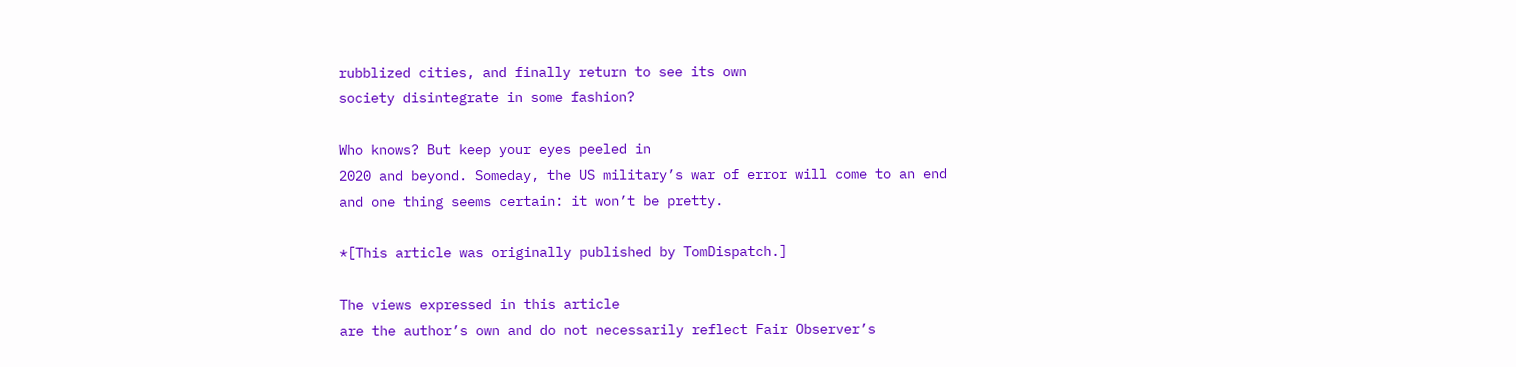rubblized cities, and finally return to see its own
society disintegrate in some fashion?

Who knows? But keep your eyes peeled in
2020 and beyond. Someday, the US military’s war of error will come to an end
and one thing seems certain: it won’t be pretty.

*[This article was originally published by TomDispatch.]

The views expressed in this article
are the author’s own and do not necessarily reflect Fair Observer’s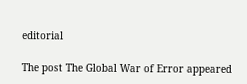editorial

The post The Global War of Error appeared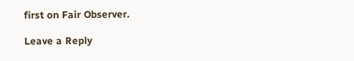first on Fair Observer.

Leave a Reply